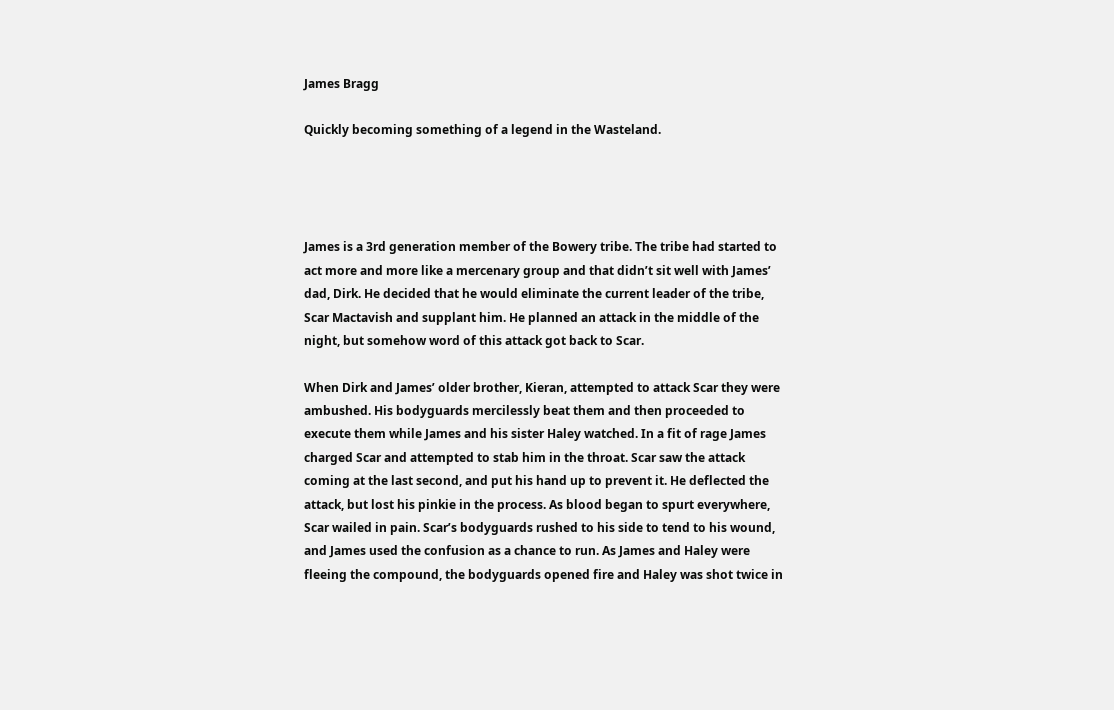James Bragg

Quickly becoming something of a legend in the Wasteland.




James is a 3rd generation member of the Bowery tribe. The tribe had started to act more and more like a mercenary group and that didn’t sit well with James’ dad, Dirk. He decided that he would eliminate the current leader of the tribe, Scar Mactavish and supplant him. He planned an attack in the middle of the night, but somehow word of this attack got back to Scar.

When Dirk and James’ older brother, Kieran, attempted to attack Scar they were ambushed. His bodyguards mercilessly beat them and then proceeded to execute them while James and his sister Haley watched. In a fit of rage James charged Scar and attempted to stab him in the throat. Scar saw the attack coming at the last second, and put his hand up to prevent it. He deflected the attack, but lost his pinkie in the process. As blood began to spurt everywhere, Scar wailed in pain. Scar’s bodyguards rushed to his side to tend to his wound, and James used the confusion as a chance to run. As James and Haley were fleeing the compound, the bodyguards opened fire and Haley was shot twice in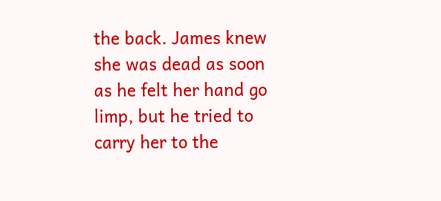the back. James knew she was dead as soon as he felt her hand go limp, but he tried to carry her to the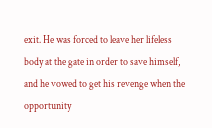exit. He was forced to leave her lifeless body at the gate in order to save himself, and he vowed to get his revenge when the opportunity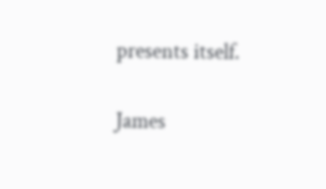presents itself.

James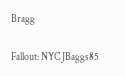Bragg

Fallout: NYC JBaggs85